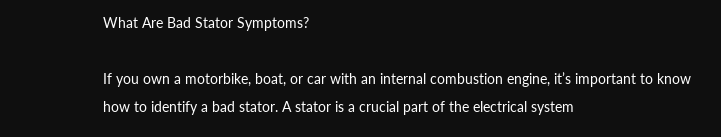What Are Bad Stator Symptoms?

If you own a motorbike, boat, or car with an internal combustion engine, it’s important to know how to identify a bad stator. A stator is a crucial part of the electrical system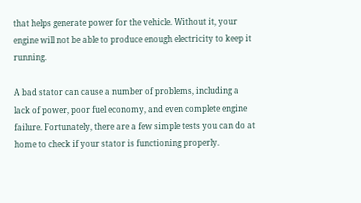that helps generate power for the vehicle. Without it, your engine will not be able to produce enough electricity to keep it running.

A bad stator can cause a number of problems, including a lack of power, poor fuel economy, and even complete engine failure. Fortunately, there are a few simple tests you can do at home to check if your stator is functioning properly.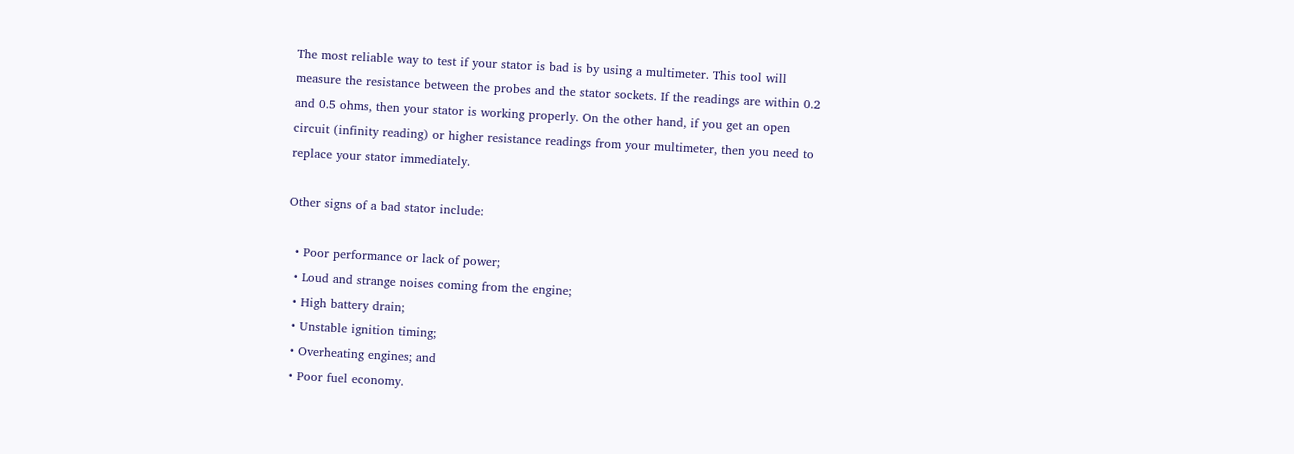The most reliable way to test if your stator is bad is by using a multimeter. This tool will measure the resistance between the probes and the stator sockets. If the readings are within 0.2 and 0.5 ohms, then your stator is working properly. On the other hand, if you get an open circuit (infinity reading) or higher resistance readings from your multimeter, then you need to replace your stator immediately.

Other signs of a bad stator include:

  • Poor performance or lack of power;
  • Loud and strange noises coming from the engine;
  • High battery drain;
  • Unstable ignition timing;
  • Overheating engines; and
  • Poor fuel economy.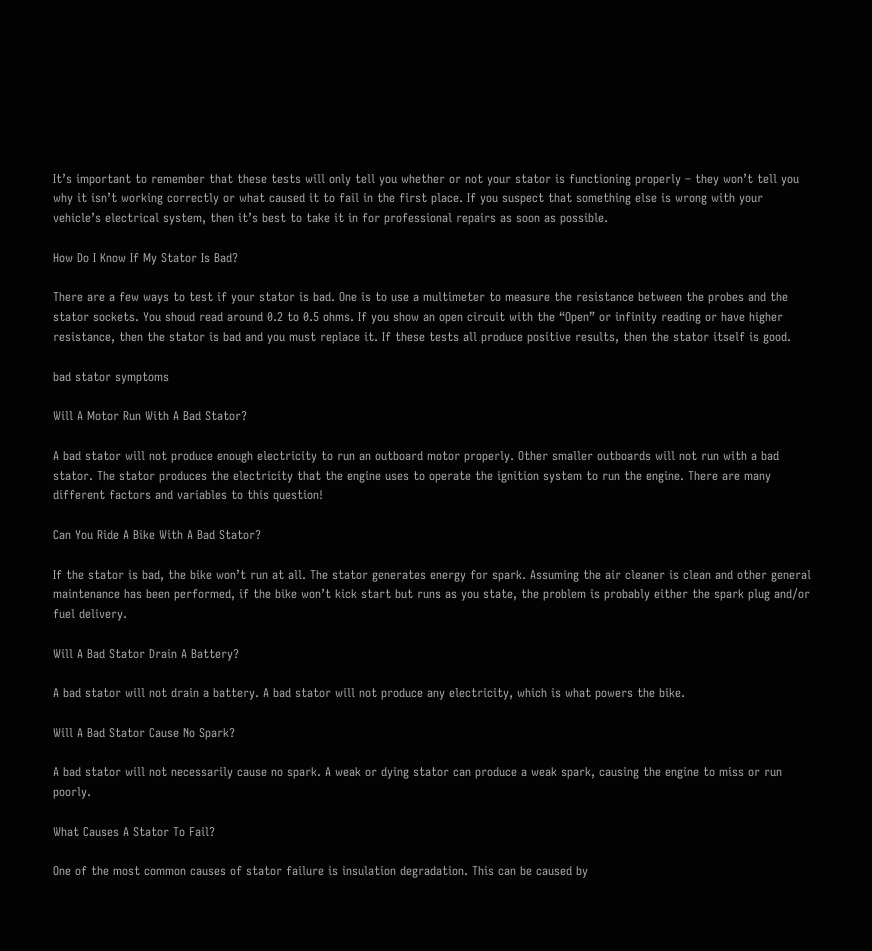It’s important to remember that these tests will only tell you whether or not your stator is functioning properly – they won’t tell you why it isn’t working correctly or what caused it to fail in the first place. If you suspect that something else is wrong with your vehicle’s electrical system, then it’s best to take it in for professional repairs as soon as possible.

How Do I Know If My Stator Is Bad?

There are a few ways to test if your stator is bad. One is to use a multimeter to measure the resistance between the probes and the stator sockets. You shoud read around 0.2 to 0.5 ohms. If you show an open circuit with the “Open” or infinity reading or have higher resistance, then the stator is bad and you must replace it. If these tests all produce positive results, then the stator itself is good.

bad stator symptoms

Will A Motor Run With A Bad Stator?

A bad stator will not produce enough electricity to run an outboard motor properly. Other smaller outboards will not run with a bad stator. The stator produces the electricity that the engine uses to operate the ignition system to run the engine. There are many different factors and variables to this question!

Can You Ride A Bike With A Bad Stator?

If the stator is bad, the bike won’t run at all. The stator generates energy for spark. Assuming the air cleaner is clean and other general maintenance has been performed, if the bike won’t kick start but runs as you state, the problem is probably either the spark plug and/or fuel delivery.

Will A Bad Stator Drain A Battery?

A bad stator will not drain a battery. A bad stator will not produce any electricity, which is what powers the bike.

Will A Bad Stator Cause No Spark?

A bad stator will not necessarily cause no spark. A weak or dying stator can produce a weak spark, causing the engine to miss or run poorly.

What Causes A Stator To Fail?

One of the most common causes of stator failure is insulation degradation. This can be caused by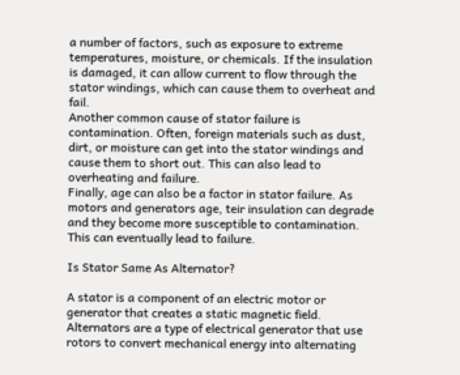a number of factors, such as exposure to extreme temperatures, moisture, or chemicals. If the insulation is damaged, it can allow current to flow through the stator windings, which can cause them to overheat and fail.
Another common cause of stator failure is contamination. Often, foreign materials such as dust, dirt, or moisture can get into the stator windings and cause them to short out. This can also lead to overheating and failure.
Finally, age can also be a factor in stator failure. As motors and generators age, teir insulation can degrade and they become more susceptible to contamination. This can eventually lead to failure.

Is Stator Same As Alternator?

A stator is a component of an electric motor or generator that creates a static magnetic field. Alternators are a type of electrical generator that use rotors to convert mechanical energy into alternating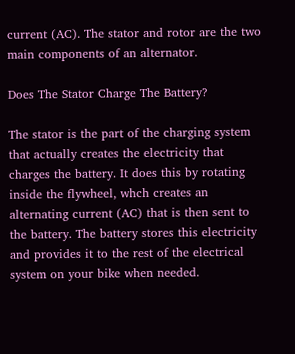current (AC). The stator and rotor are the two main components of an alternator.

Does The Stator Charge The Battery?

The stator is the part of the charging system that actually creates the electricity that charges the battery. It does this by rotating inside the flywheel, whch creates an alternating current (AC) that is then sent to the battery. The battery stores this electricity and provides it to the rest of the electrical system on your bike when needed.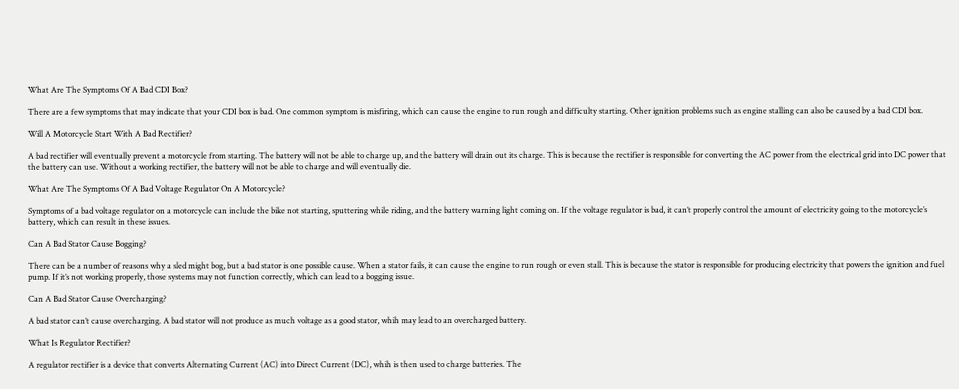What Are The Symptoms Of A Bad CDI Box?

There are a few symptoms that may indicate that your CDI box is bad. One common symptom is misfiring, which can cause the engine to run rough and difficulty starting. Other ignition problems such as engine stalling can also be caused by a bad CDI box.

Will A Motorcycle Start With A Bad Rectifier?

A bad rectifier will eventually prevent a motorcycle from starting. The battery will not be able to charge up, and the battery will drain out its charge. This is because the rectifier is responsible for converting the AC power from the electrical grid into DC power that the battery can use. Without a working rectifier, the battery will not be able to charge and will eventually die.

What Are The Symptoms Of A Bad Voltage Regulator On A Motorcycle?

Symptoms of a bad voltage regulator on a motorcycle can include the bike not starting, sputtering while riding, and the battery warning light coming on. If the voltage regulator is bad, it can’t properly control the amount of electricity going to the motorcycle’s battery, which can result in these issues.

Can A Bad Stator Cause Bogging?

There can be a number of reasons why a sled might bog, but a bad stator is one possible cause. When a stator fails, it can cause the engine to run rough or even stall. This is because the stator is responsible for producing electricity that powers the ignition and fuel pump. If it’s not working properly, those systems may not function correctly, which can lead to a bogging issue.

Can A Bad Stator Cause Overcharging?

A bad stator can’t cause overcharging. A bad stator will not produce as much voltage as a good stator, whih may lead to an overcharged battery.

What Is Regulator Rectifier?

A regulator rectifier is a device that converts Alternating Current (AC) into Direct Current (DC), whih is then used to charge batteries. The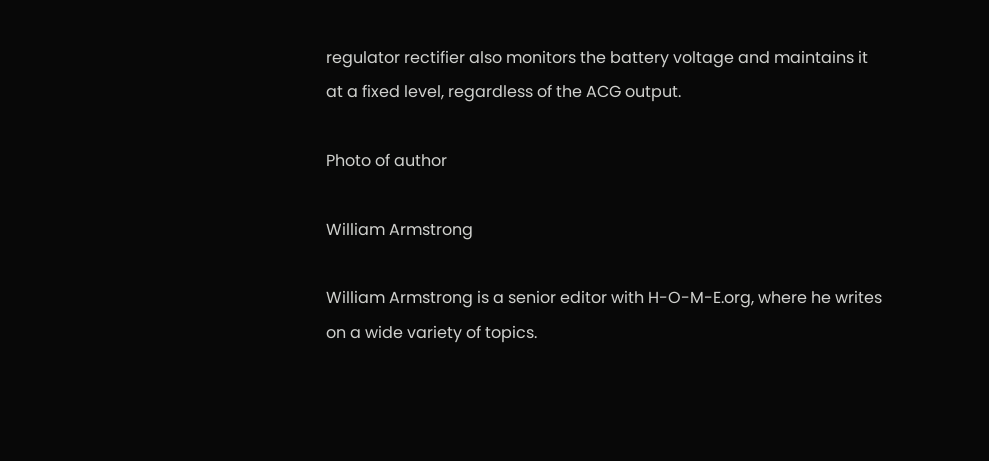regulator rectifier also monitors the battery voltage and maintains it at a fixed level, regardless of the ACG output.

Photo of author

William Armstrong

William Armstrong is a senior editor with H-O-M-E.org, where he writes on a wide variety of topics.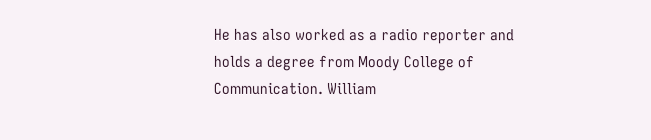He has also worked as a radio reporter and holds a degree from Moody College of Communication. William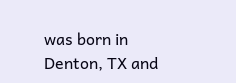was born in Denton, TX and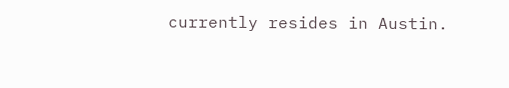currently resides in Austin.